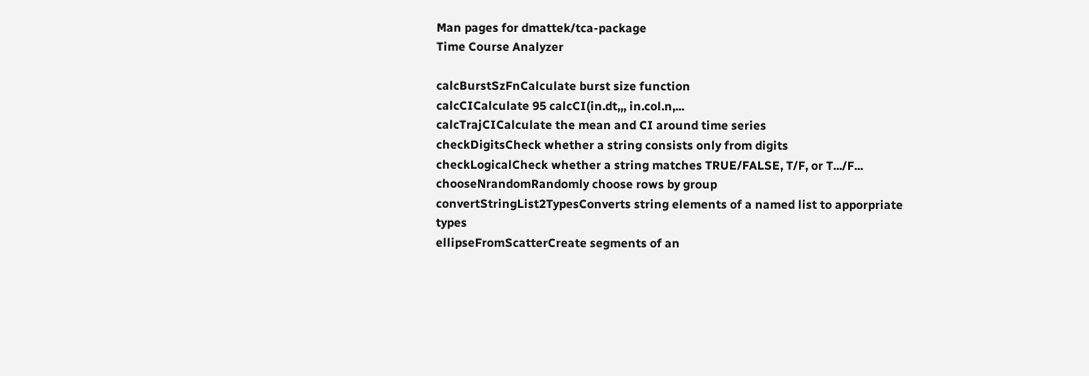Man pages for dmattek/tca-package
Time Course Analyzer

calcBurstSzFnCalculate burst size function
calcCICalculate 95 calcCI(in.dt,,, in.col.n,...
calcTrajCICalculate the mean and CI around time series
checkDigitsCheck whether a string consists only from digits
checkLogicalCheck whether a string matches TRUE/FALSE, T/F, or T.../F...
chooseNrandomRandomly choose rows by group
convertStringList2TypesConverts string elements of a named list to apporpriate types
ellipseFromScatterCreate segments of an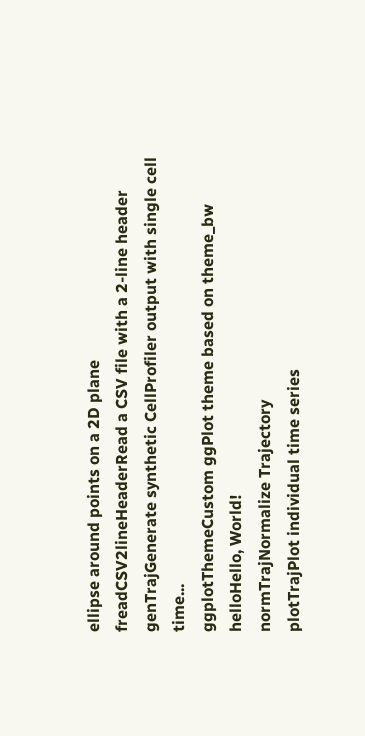ellipse around points on a 2D plane
freadCSV2lineHeaderRead a CSV file with a 2-line header
genTrajGenerate synthetic CellProfiler output with single cell time...
ggplotThemeCustom ggPlot theme based on theme_bw
helloHello, World!
normTrajNormalize Trajectory
plotTrajPlot individual time series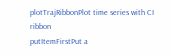plotTrajRibbonPlot time series with CI ribbon
putItemFirstPut a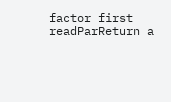factor first
readParReturn a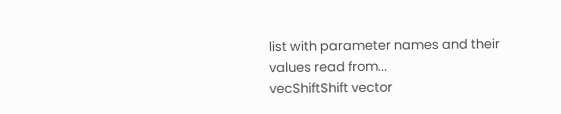list with parameter names and their values read from...
vecShiftShift vector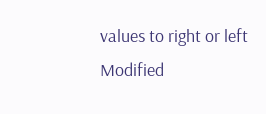values to right or left Modified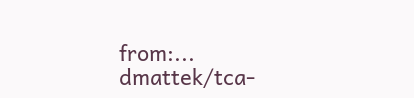from:...
dmattek/tca-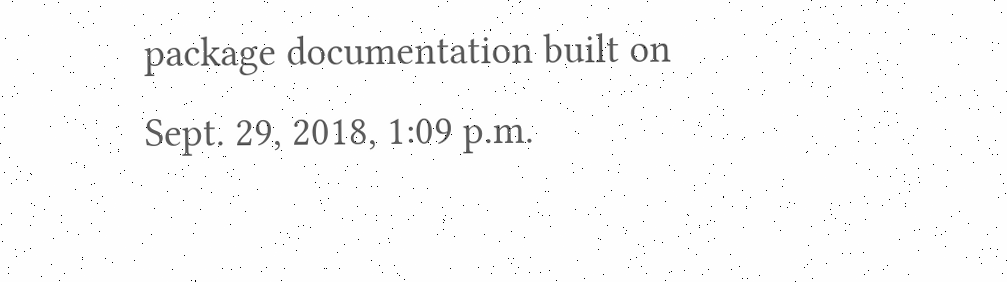package documentation built on Sept. 29, 2018, 1:09 p.m.